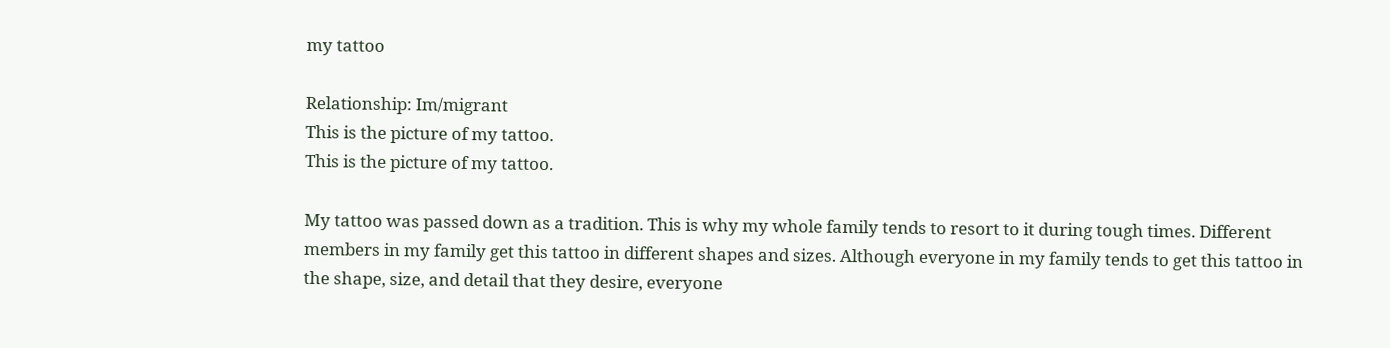my tattoo

Relationship: Im/migrant
This is the picture of my tattoo.
This is the picture of my tattoo.

My tattoo was passed down as a tradition. This is why my whole family tends to resort to it during tough times. Different members in my family get this tattoo in different shapes and sizes. Although everyone in my family tends to get this tattoo in the shape, size, and detail that they desire, everyone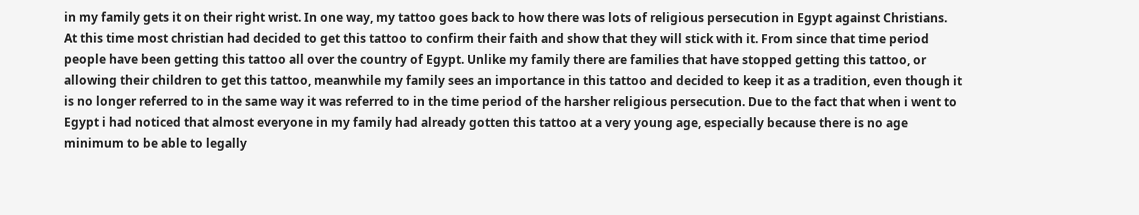in my family gets it on their right wrist. In one way, my tattoo goes back to how there was lots of religious persecution in Egypt against Christians. At this time most christian had decided to get this tattoo to confirm their faith and show that they will stick with it. From since that time period people have been getting this tattoo all over the country of Egypt. Unlike my family there are families that have stopped getting this tattoo, or allowing their children to get this tattoo, meanwhile my family sees an importance in this tattoo and decided to keep it as a tradition, even though it is no longer referred to in the same way it was referred to in the time period of the harsher religious persecution. Due to the fact that when i went to Egypt i had noticed that almost everyone in my family had already gotten this tattoo at a very young age, especially because there is no age minimum to be able to legally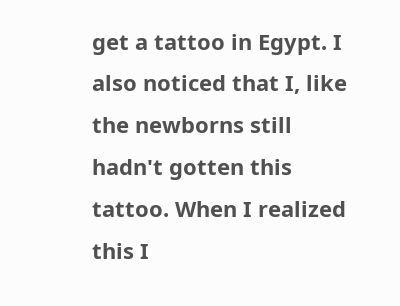get a tattoo in Egypt. I also noticed that I, like the newborns still hadn't gotten this tattoo. When I realized this I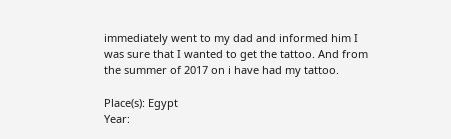immediately went to my dad and informed him I was sure that I wanted to get the tattoo. And from the summer of 2017 on i have had my tattoo.

Place(s): Egypt
Year: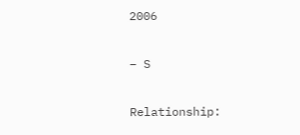2006

– S

Relationship: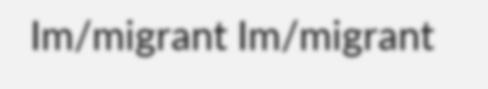Im/migrant Im/migrant